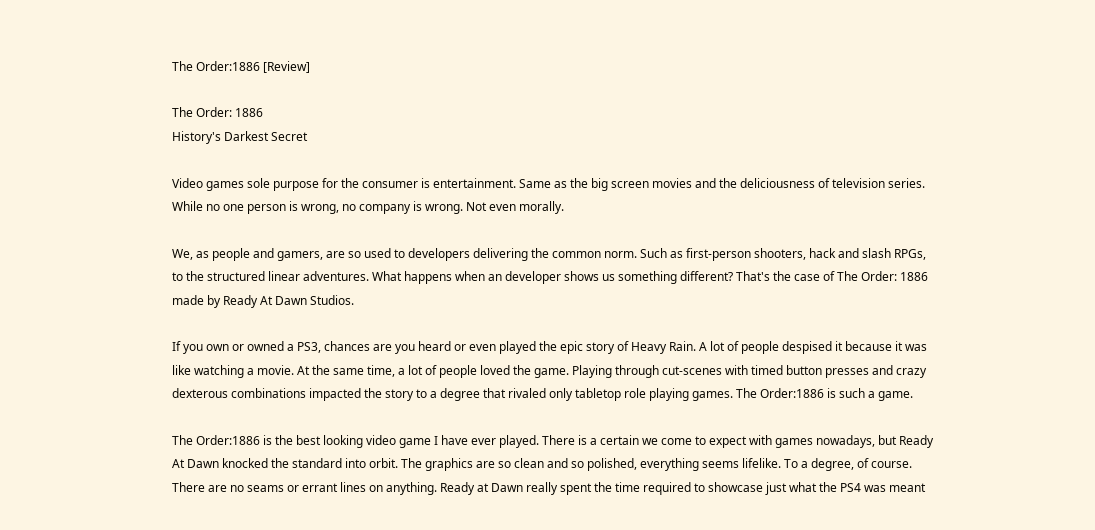The Order:1886 [Review]

The Order: 1886
History's Darkest Secret

Video games sole purpose for the consumer is entertainment. Same as the big screen movies and the deliciousness of television series. While no one person is wrong, no company is wrong. Not even morally.

We, as people and gamers, are so used to developers delivering the common norm. Such as first-person shooters, hack and slash RPGs, to the structured linear adventures. What happens when an developer shows us something different? That's the case of The Order: 1886 made by Ready At Dawn Studios.

If you own or owned a PS3, chances are you heard or even played the epic story of Heavy Rain. A lot of people despised it because it was like watching a movie. At the same time, a lot of people loved the game. Playing through cut-scenes with timed button presses and crazy dexterous combinations impacted the story to a degree that rivaled only tabletop role playing games. The Order:1886 is such a game.

The Order:1886 is the best looking video game I have ever played. There is a certain we come to expect with games nowadays, but Ready At Dawn knocked the standard into orbit. The graphics are so clean and so polished, everything seems lifelike. To a degree, of course. There are no seams or errant lines on anything. Ready at Dawn really spent the time required to showcase just what the PS4 was meant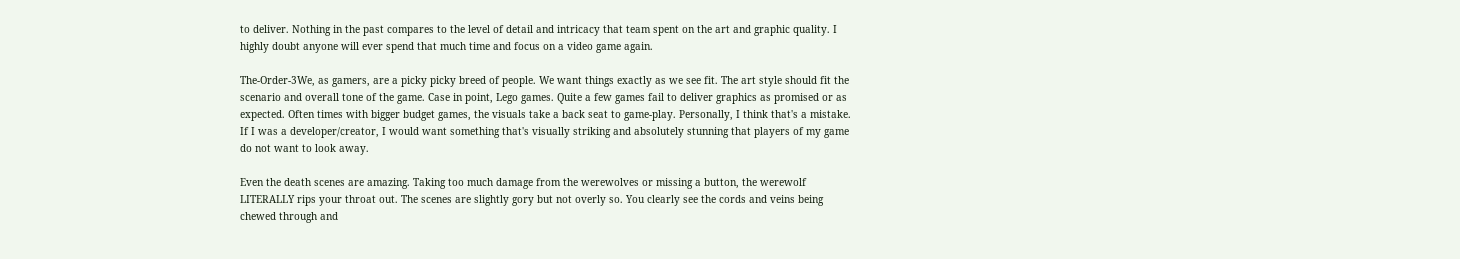to deliver. Nothing in the past compares to the level of detail and intricacy that team spent on the art and graphic quality. I highly doubt anyone will ever spend that much time and focus on a video game again.

The-Order-3We, as gamers, are a picky picky breed of people. We want things exactly as we see fit. The art style should fit the scenario and overall tone of the game. Case in point, Lego games. Quite a few games fail to deliver graphics as promised or as expected. Often times with bigger budget games, the visuals take a back seat to game-play. Personally, I think that's a mistake. If I was a developer/creator, I would want something that's visually striking and absolutely stunning that players of my game do not want to look away.

Even the death scenes are amazing. Taking too much damage from the werewolves or missing a button, the werewolf LITERALLY rips your throat out. The scenes are slightly gory but not overly so. You clearly see the cords and veins being chewed through and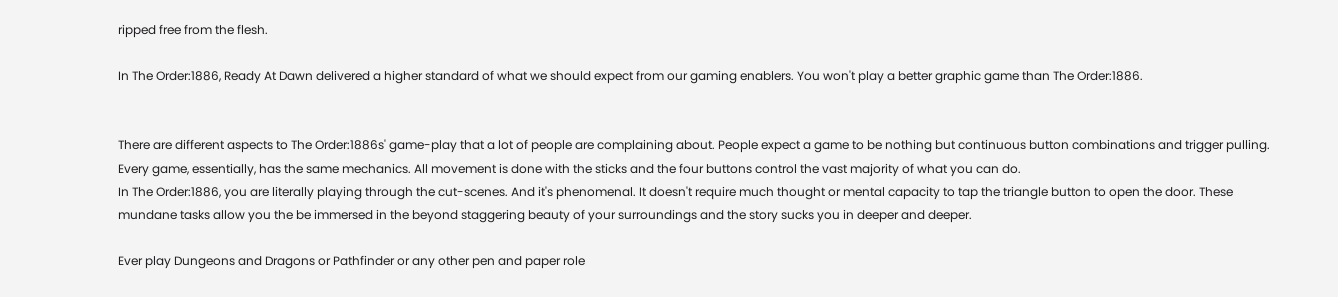ripped free from the flesh.

In The Order:1886, Ready At Dawn delivered a higher standard of what we should expect from our gaming enablers. You won't play a better graphic game than The Order:1886.


There are different aspects to The Order:1886s' game-play that a lot of people are complaining about. People expect a game to be nothing but continuous button combinations and trigger pulling. Every game, essentially, has the same mechanics. All movement is done with the sticks and the four buttons control the vast majority of what you can do.
In The Order:1886, you are literally playing through the cut-scenes. And it's phenomenal. It doesn't require much thought or mental capacity to tap the triangle button to open the door. These mundane tasks allow you the be immersed in the beyond staggering beauty of your surroundings and the story sucks you in deeper and deeper.

Ever play Dungeons and Dragons or Pathfinder or any other pen and paper role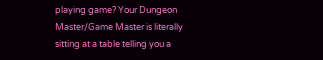playing game? Your Dungeon Master/Game Master is literally sitting at a table telling you a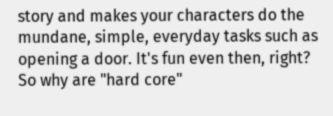story and makes your characters do the mundane, simple, everyday tasks such as opening a door. It's fun even then, right? So why are "hard core"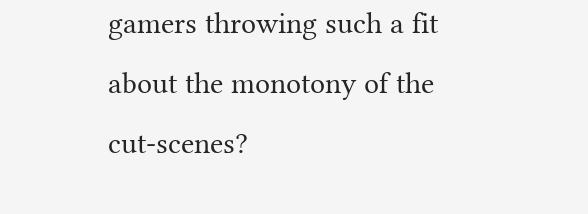gamers throwing such a fit about the monotony of the cut-scenes?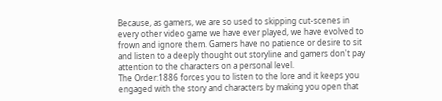Because, as gamers, we are so used to skipping cut-scenes in every other video game we have ever played, we have evolved to frown and ignore them. Gamers have no patience or desire to sit and listen to a deeply thought out storyline and gamers don't pay attention to the characters on a personal level.
The Order:1886 forces you to listen to the lore and it keeps you engaged with the story and characters by making you open that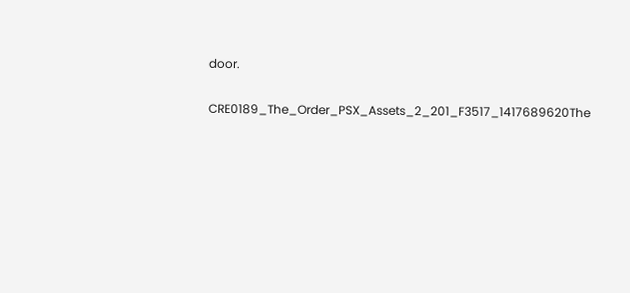door.

CRE0189_The_Order_PSX_Assets_2_201_F3517_1417689620The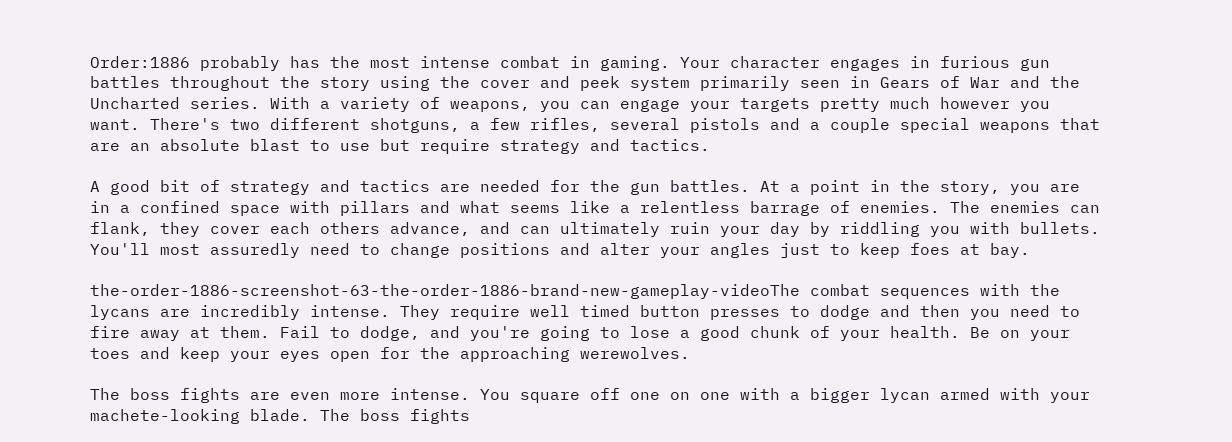Order:1886 probably has the most intense combat in gaming. Your character engages in furious gun battles throughout the story using the cover and peek system primarily seen in Gears of War and the Uncharted series. With a variety of weapons, you can engage your targets pretty much however you want. There's two different shotguns, a few rifles, several pistols and a couple special weapons that are an absolute blast to use but require strategy and tactics.

A good bit of strategy and tactics are needed for the gun battles. At a point in the story, you are in a confined space with pillars and what seems like a relentless barrage of enemies. The enemies can flank, they cover each others advance, and can ultimately ruin your day by riddling you with bullets. You'll most assuredly need to change positions and alter your angles just to keep foes at bay.

the-order-1886-screenshot-63-the-order-1886-brand-new-gameplay-videoThe combat sequences with the lycans are incredibly intense. They require well timed button presses to dodge and then you need to fire away at them. Fail to dodge, and you're going to lose a good chunk of your health. Be on your toes and keep your eyes open for the approaching werewolves.

The boss fights are even more intense. You square off one on one with a bigger lycan armed with your machete-looking blade. The boss fights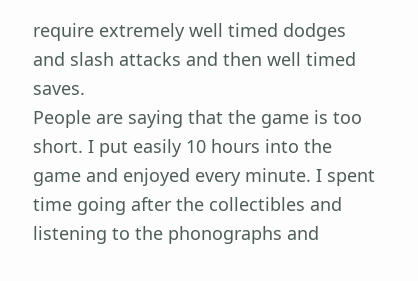require extremely well timed dodges and slash attacks and then well timed saves.
People are saying that the game is too short. I put easily 10 hours into the game and enjoyed every minute. I spent time going after the collectibles and listening to the phonographs and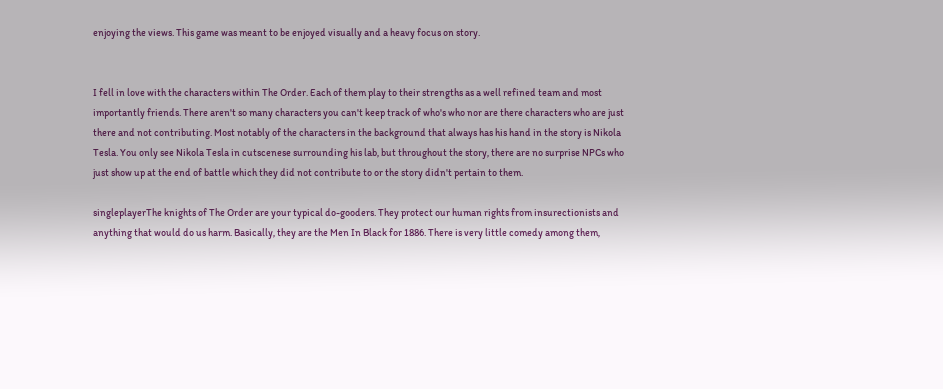enjoying the views. This game was meant to be enjoyed visually and a heavy focus on story.


I fell in love with the characters within The Order. Each of them play to their strengths as a well refined team and most importantly friends. There aren't so many characters you can't keep track of who's who nor are there characters who are just there and not contributing. Most notably of the characters in the background that always has his hand in the story is Nikola Tesla. You only see Nikola Tesla in cutscenese surrounding his lab, but throughout the story, there are no surprise NPCs who just show up at the end of battle which they did not contribute to or the story didn't pertain to them.

singleplayerThe knights of The Order are your typical do-gooders. They protect our human rights from insurectionists and anything that would do us harm. Basically, they are the Men In Black for 1886. There is very little comedy among them,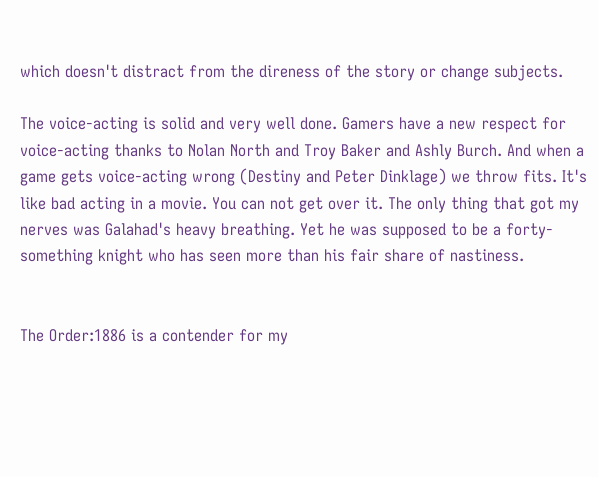which doesn't distract from the direness of the story or change subjects.

The voice-acting is solid and very well done. Gamers have a new respect for voice-acting thanks to Nolan North and Troy Baker and Ashly Burch. And when a game gets voice-acting wrong (Destiny and Peter Dinklage) we throw fits. It's like bad acting in a movie. You can not get over it. The only thing that got my nerves was Galahad's heavy breathing. Yet he was supposed to be a forty-something knight who has seen more than his fair share of nastiness.


The Order:1886 is a contender for my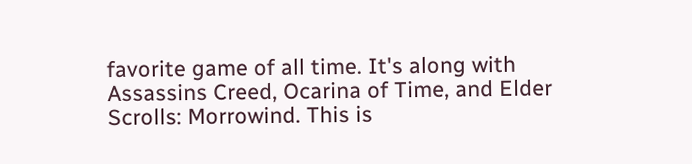favorite game of all time. It's along with Assassins Creed, Ocarina of Time, and Elder Scrolls: Morrowind. This is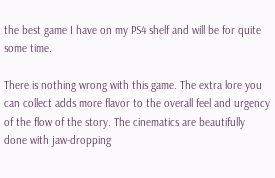the best game I have on my PS4 shelf and will be for quite some time.

There is nothing wrong with this game. The extra lore you can collect adds more flavor to the overall feel and urgency of the flow of the story. The cinematics are beautifully done with jaw-dropping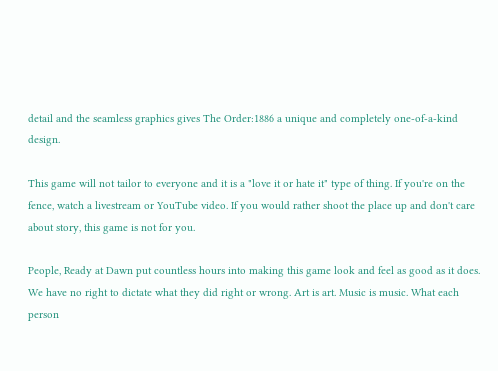detail and the seamless graphics gives The Order:1886 a unique and completely one-of-a-kind design.

This game will not tailor to everyone and it is a "love it or hate it" type of thing. If you're on the fence, watch a livestream or YouTube video. If you would rather shoot the place up and don't care about story, this game is not for you.

People, Ready at Dawn put countless hours into making this game look and feel as good as it does. We have no right to dictate what they did right or wrong. Art is art. Music is music. What each person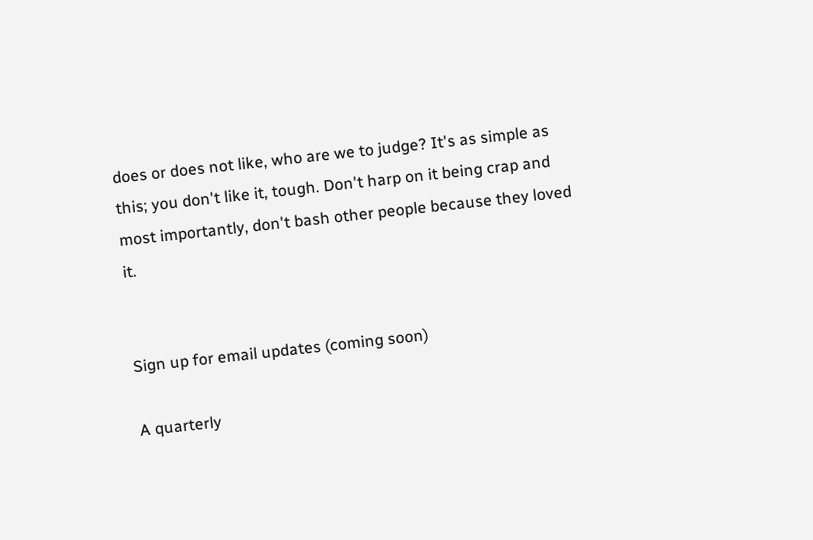does or does not like, who are we to judge? It's as simple as this; you don't like it, tough. Don't harp on it being crap and most importantly, don't bash other people because they loved it.


Sign up for email updates (coming soon)

A quarterly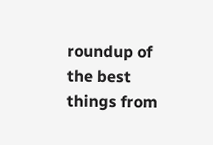roundup of the best things from